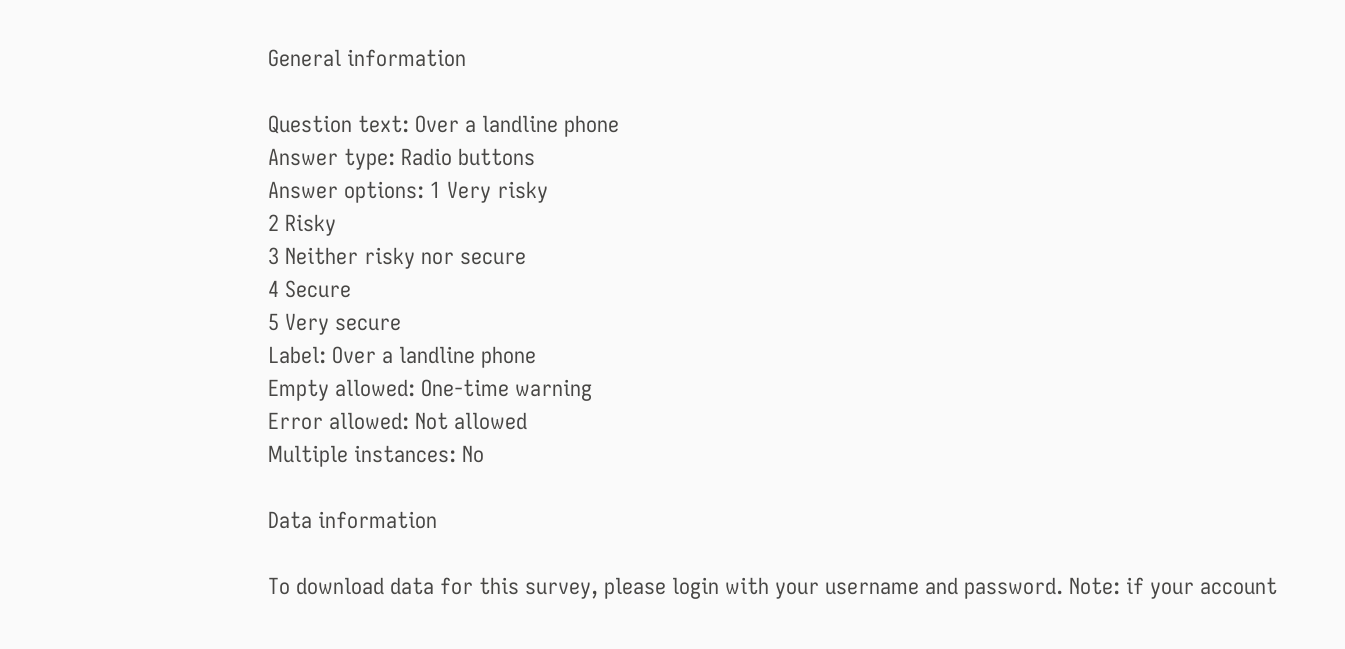General information

Question text: Over a landline phone
Answer type: Radio buttons
Answer options: 1 Very risky
2 Risky
3 Neither risky nor secure
4 Secure
5 Very secure
Label: Over a landline phone
Empty allowed: One-time warning
Error allowed: Not allowed
Multiple instances: No

Data information

To download data for this survey, please login with your username and password. Note: if your account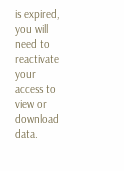is expired, you will need to reactivate your access to view or download data.